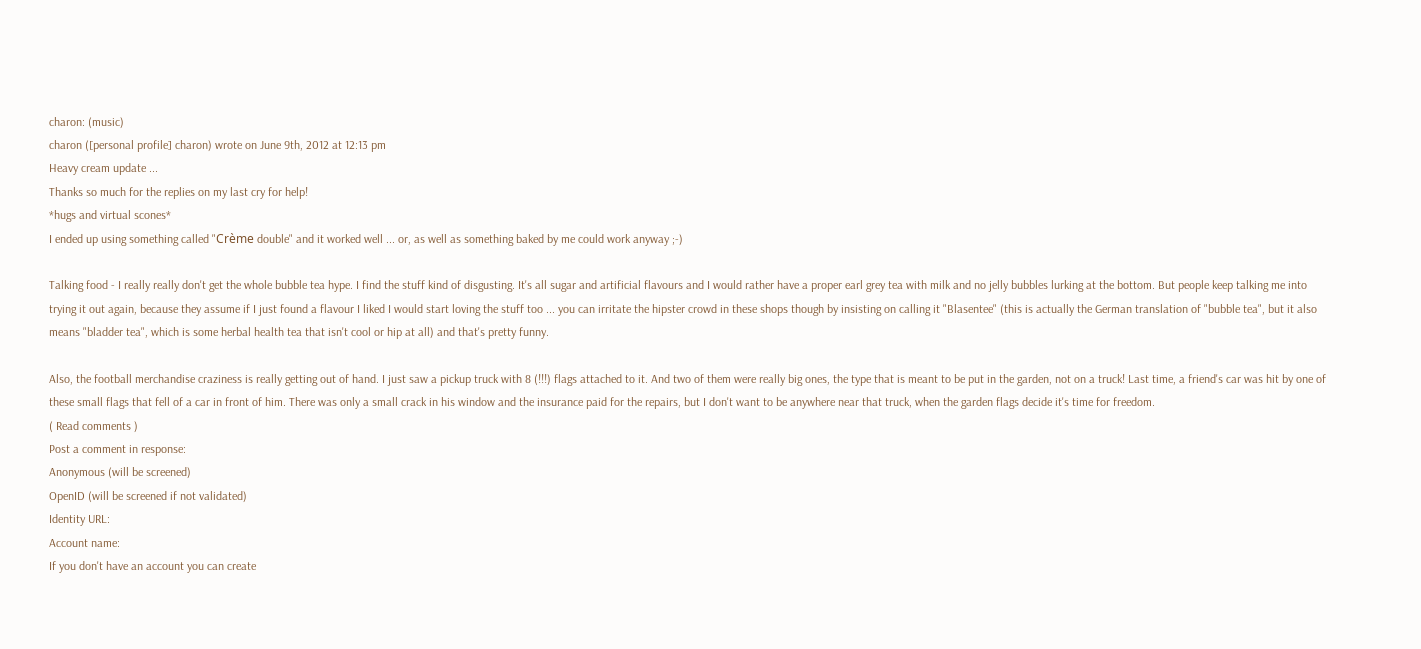charon: (music)
charon ([personal profile] charon) wrote on June 9th, 2012 at 12:13 pm
Heavy cream update ...
Thanks so much for the replies on my last cry for help!
*hugs and virtual scones*
I ended up using something called "Crème double" and it worked well ... or, as well as something baked by me could work anyway ;-)

Talking food - I really really don't get the whole bubble tea hype. I find the stuff kind of disgusting. It's all sugar and artificial flavours and I would rather have a proper earl grey tea with milk and no jelly bubbles lurking at the bottom. But people keep talking me into trying it out again, because they assume if I just found a flavour I liked I would start loving the stuff too ... you can irritate the hipster crowd in these shops though by insisting on calling it "Blasentee" (this is actually the German translation of "bubble tea", but it also means "bladder tea", which is some herbal health tea that isn't cool or hip at all) and that's pretty funny.

Also, the football merchandise craziness is really getting out of hand. I just saw a pickup truck with 8 (!!!) flags attached to it. And two of them were really big ones, the type that is meant to be put in the garden, not on a truck! Last time, a friend's car was hit by one of these small flags that fell of a car in front of him. There was only a small crack in his window and the insurance paid for the repairs, but I don't want to be anywhere near that truck, when the garden flags decide it's time for freedom.
( Read comments )
Post a comment in response:
Anonymous (will be screened)
OpenID (will be screened if not validated)
Identity URL:
Account name:
If you don't have an account you can create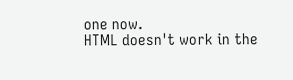one now.
HTML doesn't work in the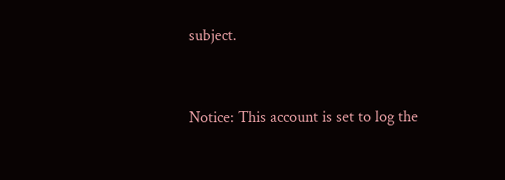subject.


Notice: This account is set to log the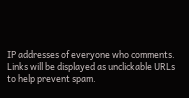IP addresses of everyone who comments.
Links will be displayed as unclickable URLs to help prevent spam.